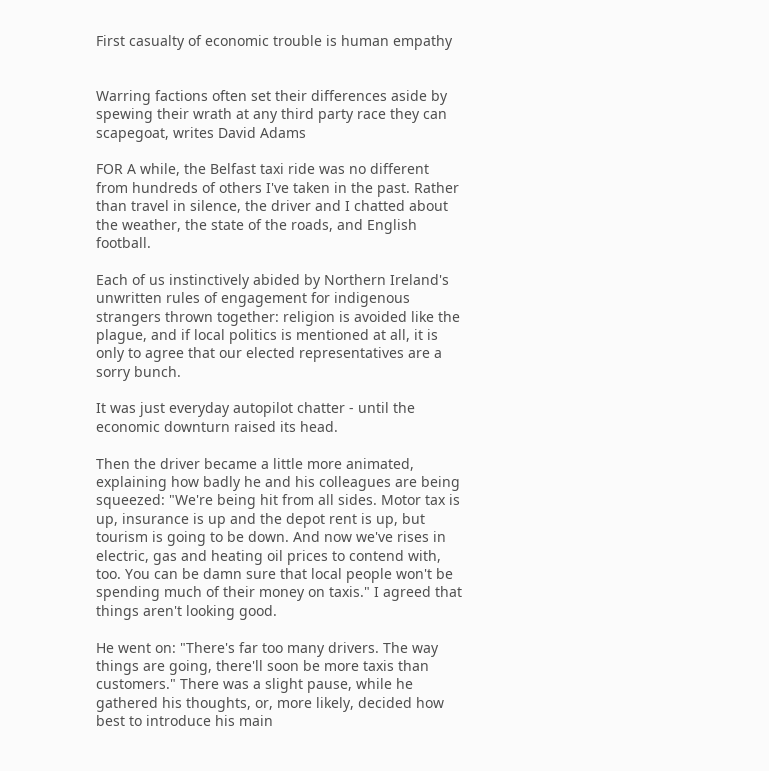First casualty of economic trouble is human empathy


Warring factions often set their differences aside by spewing their wrath at any third party race they can scapegoat, writes David Adams

FOR A while, the Belfast taxi ride was no different from hundreds of others I've taken in the past. Rather than travel in silence, the driver and I chatted about the weather, the state of the roads, and English football.

Each of us instinctively abided by Northern Ireland's unwritten rules of engagement for indigenous strangers thrown together: religion is avoided like the plague, and if local politics is mentioned at all, it is only to agree that our elected representatives are a sorry bunch.

It was just everyday autopilot chatter - until the economic downturn raised its head.

Then the driver became a little more animated, explaining how badly he and his colleagues are being squeezed: "We're being hit from all sides. Motor tax is up, insurance is up and the depot rent is up, but tourism is going to be down. And now we've rises in electric, gas and heating oil prices to contend with, too. You can be damn sure that local people won't be spending much of their money on taxis." I agreed that things aren't looking good.

He went on: "There's far too many drivers. The way things are going, there'll soon be more taxis than customers." There was a slight pause, while he gathered his thoughts, or, more likely, decided how best to introduce his main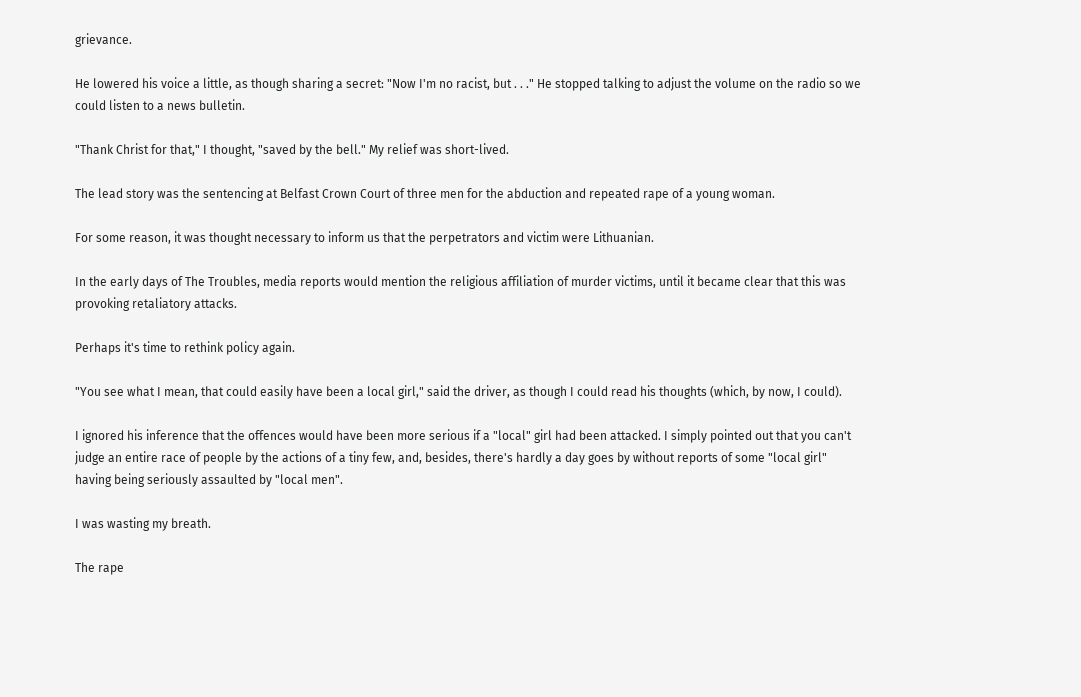grievance.

He lowered his voice a little, as though sharing a secret: "Now I'm no racist, but . . ." He stopped talking to adjust the volume on the radio so we could listen to a news bulletin.

"Thank Christ for that," I thought, "saved by the bell." My relief was short-lived.

The lead story was the sentencing at Belfast Crown Court of three men for the abduction and repeated rape of a young woman.

For some reason, it was thought necessary to inform us that the perpetrators and victim were Lithuanian.

In the early days of The Troubles, media reports would mention the religious affiliation of murder victims, until it became clear that this was provoking retaliatory attacks.

Perhaps it's time to rethink policy again.

"You see what I mean, that could easily have been a local girl," said the driver, as though I could read his thoughts (which, by now, I could).

I ignored his inference that the offences would have been more serious if a "local" girl had been attacked. I simply pointed out that you can't judge an entire race of people by the actions of a tiny few, and, besides, there's hardly a day goes by without reports of some "local girl" having being seriously assaulted by "local men".

I was wasting my breath.

The rape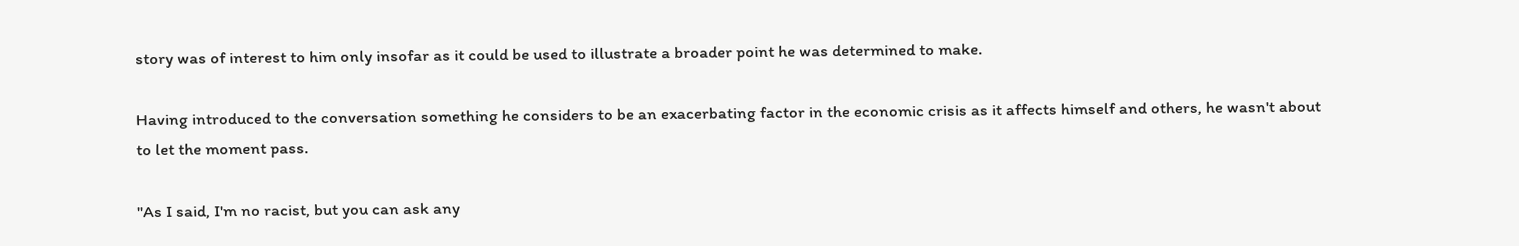story was of interest to him only insofar as it could be used to illustrate a broader point he was determined to make.

Having introduced to the conversation something he considers to be an exacerbating factor in the economic crisis as it affects himself and others, he wasn't about to let the moment pass.

"As I said, I'm no racist, but you can ask any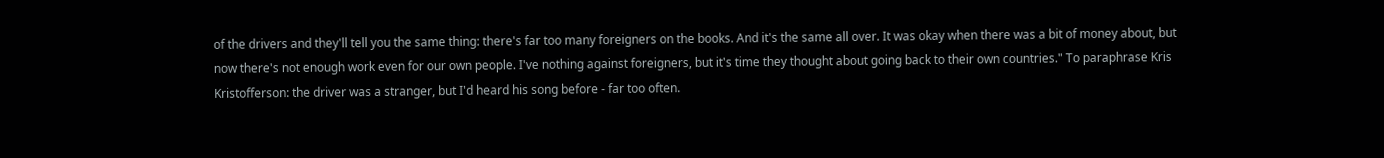of the drivers and they'll tell you the same thing: there's far too many foreigners on the books. And it's the same all over. It was okay when there was a bit of money about, but now there's not enough work even for our own people. I've nothing against foreigners, but it's time they thought about going back to their own countries." To paraphrase Kris Kristofferson: the driver was a stranger, but I'd heard his song before - far too often.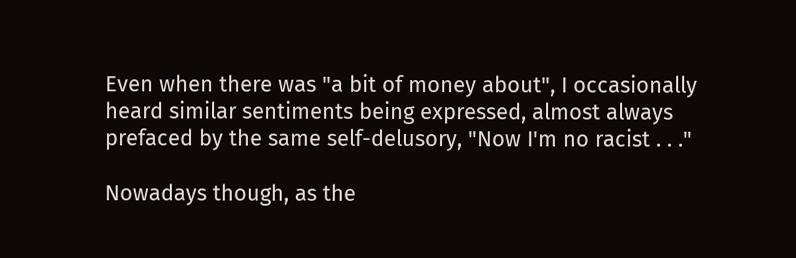Even when there was "a bit of money about", I occasionally heard similar sentiments being expressed, almost always prefaced by the same self-delusory, "Now I'm no racist . . ."

Nowadays though, as the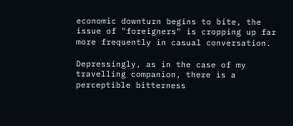economic downturn begins to bite, the issue of "foreigners" is cropping up far more frequently in casual conversation.

Depressingly, as in the case of my travelling companion, there is a perceptible bitterness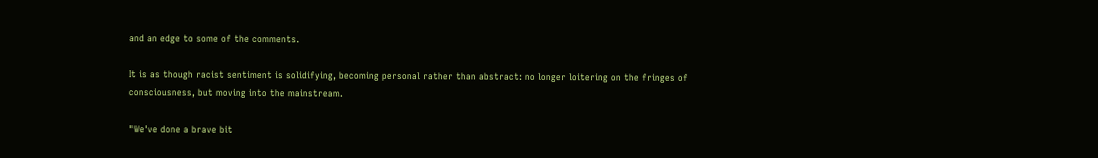and an edge to some of the comments.

It is as though racist sentiment is solidifying, becoming personal rather than abstract: no longer loitering on the fringes of consciousness, but moving into the mainstream.

"We've done a brave bit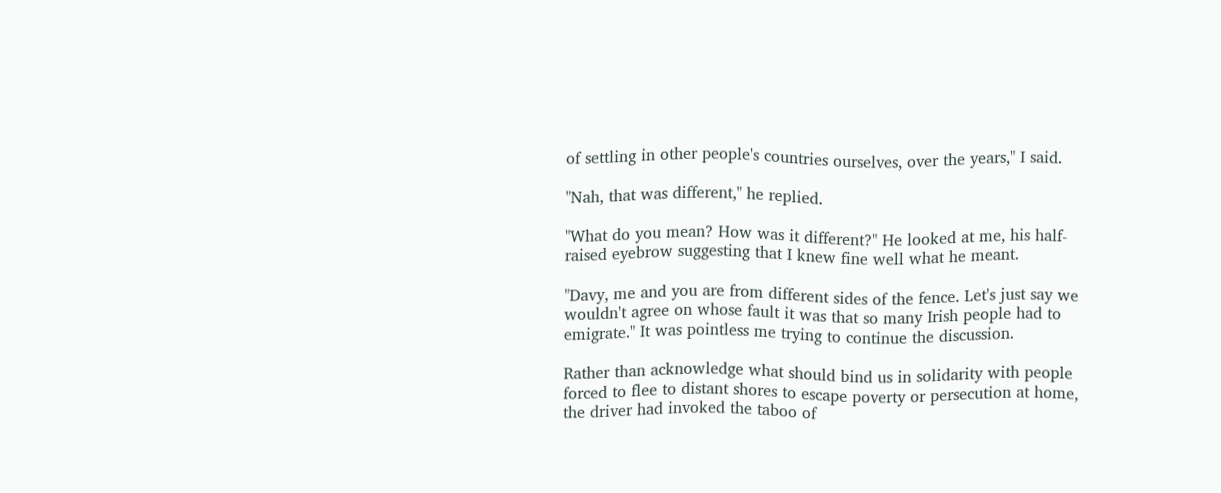of settling in other people's countries ourselves, over the years," I said.

"Nah, that was different," he replied.

"What do you mean? How was it different?" He looked at me, his half-raised eyebrow suggesting that I knew fine well what he meant.

"Davy, me and you are from different sides of the fence. Let's just say we wouldn't agree on whose fault it was that so many Irish people had to emigrate." It was pointless me trying to continue the discussion.

Rather than acknowledge what should bind us in solidarity with people forced to flee to distant shores to escape poverty or persecution at home, the driver had invoked the taboo of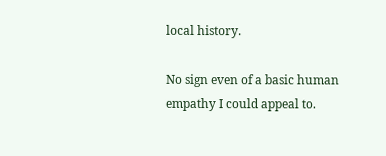local history.

No sign even of a basic human empathy I could appeal to.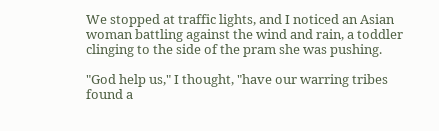We stopped at traffic lights, and I noticed an Asian woman battling against the wind and rain, a toddler clinging to the side of the pram she was pushing.

"God help us," I thought, "have our warring tribes found a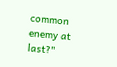common enemy at last?"